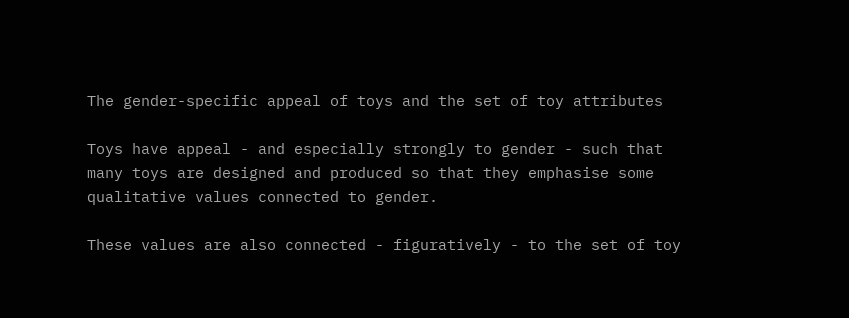The gender-specific appeal of toys and the set of toy attributes

Toys have appeal - and especially strongly to gender - such that many toys are designed and produced so that they emphasise some qualitative values connected to gender.

These values are also connected - figuratively - to the set of toy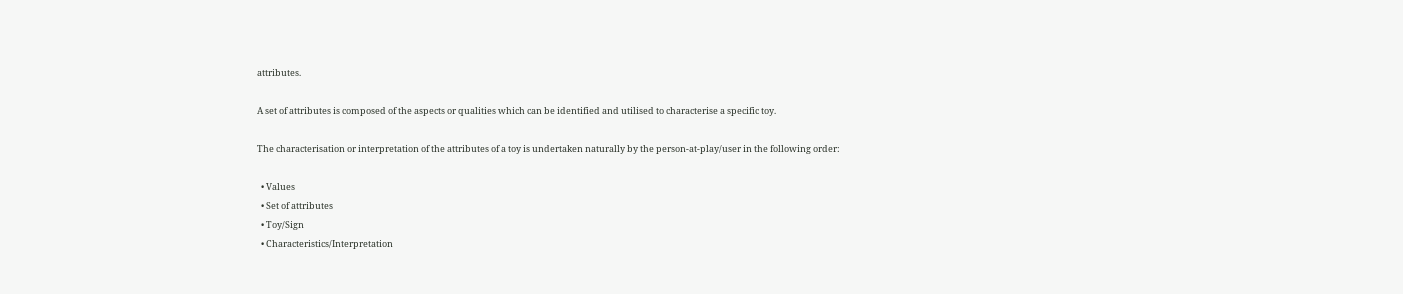attributes.

A set of attributes is composed of the aspects or qualities which can be identified and utilised to characterise a specific toy.

The characterisation or interpretation of the attributes of a toy is undertaken naturally by the person-at-play/user in the following order:

  • Values
  • Set of attributes
  • Toy/Sign
  • Characteristics/Interpretation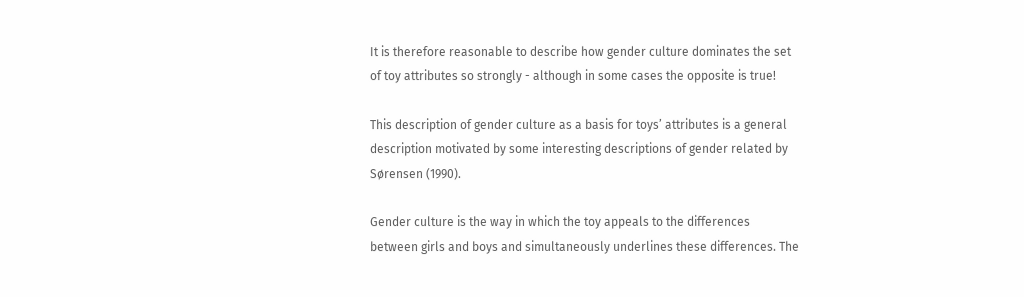It is therefore reasonable to describe how gender culture dominates the set of toy attributes so strongly - although in some cases the opposite is true!

This description of gender culture as a basis for toys’ attributes is a general description motivated by some interesting descriptions of gender related by Sørensen (1990).

Gender culture is the way in which the toy appeals to the differences between girls and boys and simultaneously underlines these differences. The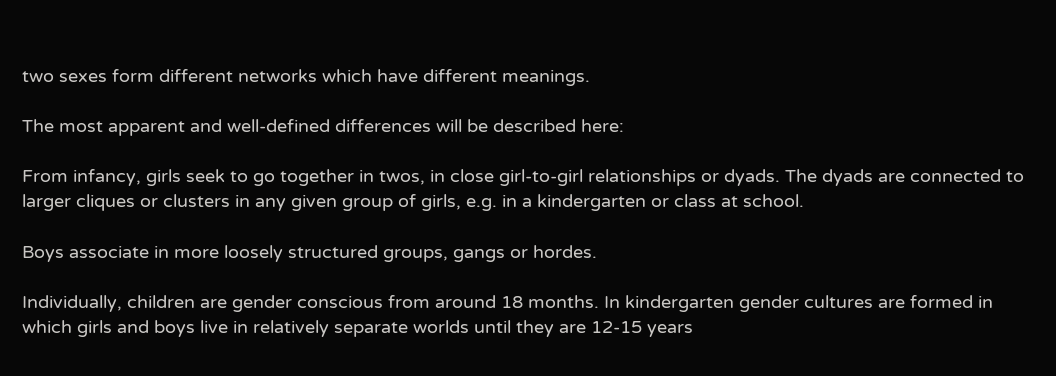two sexes form different networks which have different meanings.

The most apparent and well-defined differences will be described here:

From infancy, girls seek to go together in twos, in close girl-to-girl relationships or dyads. The dyads are connected to larger cliques or clusters in any given group of girls, e.g. in a kindergarten or class at school.

Boys associate in more loosely structured groups, gangs or hordes.

Individually, children are gender conscious from around 18 months. In kindergarten gender cultures are formed in which girls and boys live in relatively separate worlds until they are 12-15 years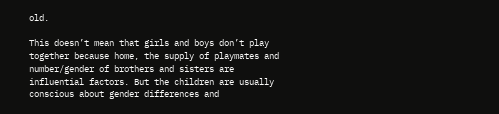old.

This doesn’t mean that girls and boys don’t play together because home, the supply of playmates and number/gender of brothers and sisters are influential factors. But the children are usually conscious about gender differences and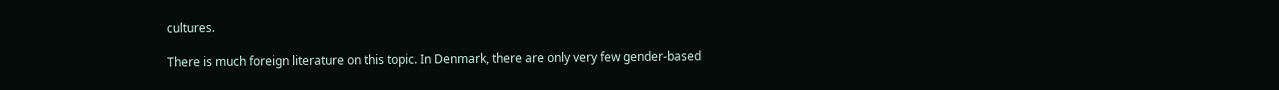cultures.

There is much foreign literature on this topic. In Denmark, there are only very few gender-based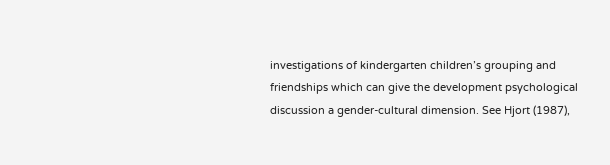investigations of kindergarten children’s grouping and friendships which can give the development psychological discussion a gender-cultural dimension. See Hjort (1987),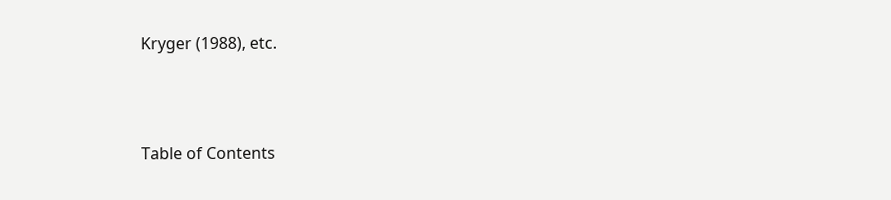Kryger (1988), etc.



Table of Contents